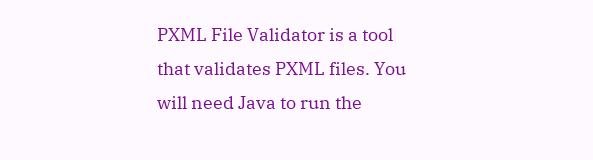PXML File Validator is a tool that validates PXML files. You will need Java to run the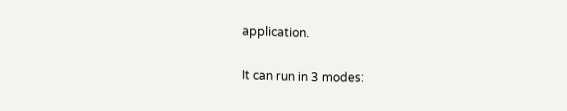application.

It can run in 3 modes: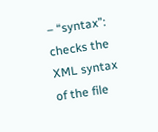– “syntax”: checks the XML syntax of the file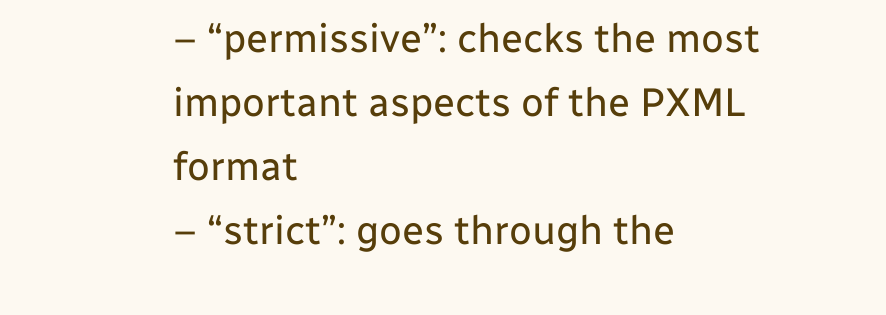– “permissive”: checks the most important aspects of the PXML format
– “strict”: goes through the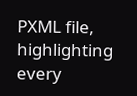PXML file, highlighting every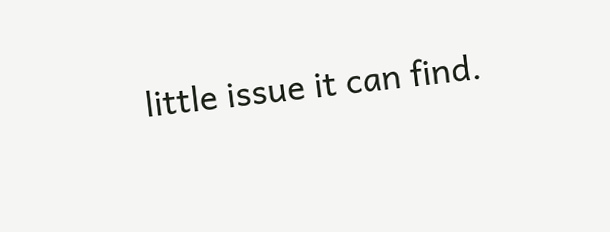little issue it can find.